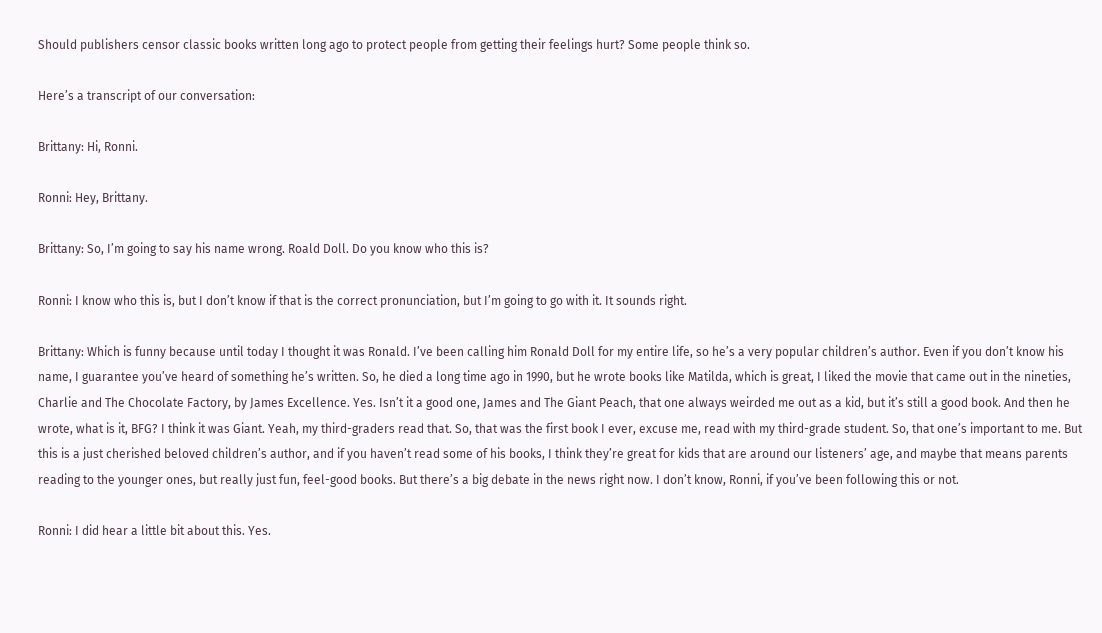Should publishers censor classic books written long ago to protect people from getting their feelings hurt? Some people think so.

Here’s a transcript of our conversation:

Brittany: Hi, Ronni.

Ronni: Hey, Brittany.

Brittany: So, I’m going to say his name wrong. Roald Doll. Do you know who this is?

Ronni: I know who this is, but I don’t know if that is the correct pronunciation, but I’m going to go with it. It sounds right.

Brittany: Which is funny because until today I thought it was Ronald. I’ve been calling him Ronald Doll for my entire life, so he’s a very popular children’s author. Even if you don’t know his name, I guarantee you’ve heard of something he’s written. So, he died a long time ago in 1990, but he wrote books like Matilda, which is great, I liked the movie that came out in the nineties, Charlie and The Chocolate Factory, by James Excellence. Yes. Isn’t it a good one, James and The Giant Peach, that one always weirded me out as a kid, but it’s still a good book. And then he wrote, what is it, BFG? I think it was Giant. Yeah, my third-graders read that. So, that was the first book I ever, excuse me, read with my third-grade student. So, that one’s important to me. But this is a just cherished beloved children’s author, and if you haven’t read some of his books, I think they’re great for kids that are around our listeners’ age, and maybe that means parents reading to the younger ones, but really just fun, feel-good books. But there’s a big debate in the news right now. I don’t know, Ronni, if you’ve been following this or not.

Ronni: I did hear a little bit about this. Yes.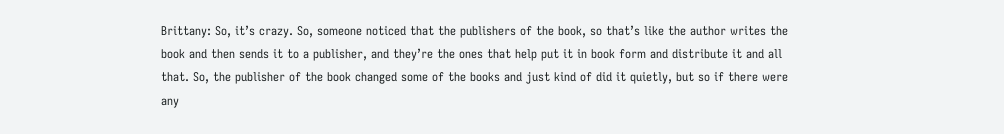Brittany: So, it’s crazy. So, someone noticed that the publishers of the book, so that’s like the author writes the book and then sends it to a publisher, and they’re the ones that help put it in book form and distribute it and all that. So, the publisher of the book changed some of the books and just kind of did it quietly, but so if there were any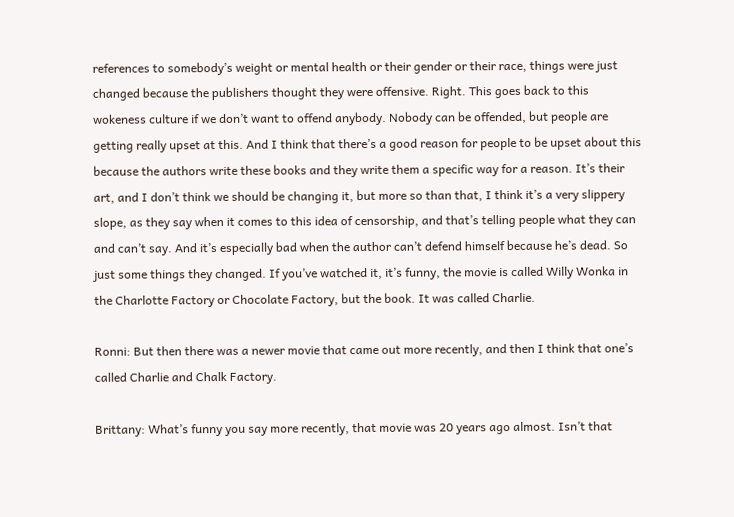references to somebody’s weight or mental health or their gender or their race, things were just changed because the publishers thought they were offensive. Right. This goes back to this wokeness culture if we don’t want to offend anybody. Nobody can be offended, but people are getting really upset at this. And I think that there’s a good reason for people to be upset about this because the authors write these books and they write them a specific way for a reason. It’s their art, and I don’t think we should be changing it, but more so than that, I think it’s a very slippery slope, as they say when it comes to this idea of censorship, and that’s telling people what they can and can’t say. And it’s especially bad when the author can’t defend himself because he’s dead. So just some things they changed. If you’ve watched it, it’s funny, the movie is called Willy Wonka in the Charlotte Factory or Chocolate Factory, but the book. It was called Charlie.

Ronni: But then there was a newer movie that came out more recently, and then I think that one’s called Charlie and Chalk Factory.

Brittany: What’s funny you say more recently, that movie was 20 years ago almost. Isn’t that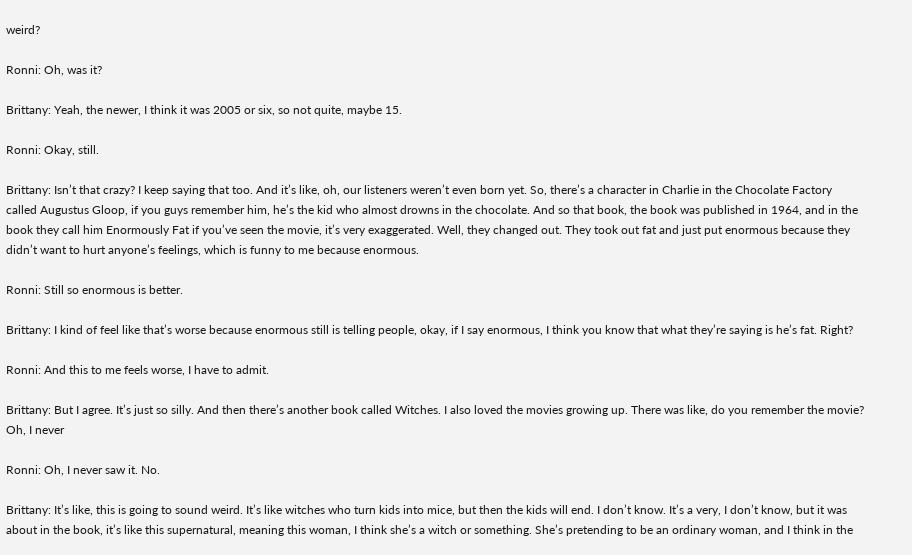weird?

Ronni: Oh, was it?

Brittany: Yeah, the newer, I think it was 2005 or six, so not quite, maybe 15.

Ronni: Okay, still.

Brittany: Isn’t that crazy? I keep saying that too. And it’s like, oh, our listeners weren’t even born yet. So, there’s a character in Charlie in the Chocolate Factory called Augustus Gloop, if you guys remember him, he’s the kid who almost drowns in the chocolate. And so that book, the book was published in 1964, and in the book they call him Enormously Fat if you’ve seen the movie, it’s very exaggerated. Well, they changed out. They took out fat and just put enormous because they didn’t want to hurt anyone’s feelings, which is funny to me because enormous.

Ronni: Still so enormous is better.

Brittany: I kind of feel like that’s worse because enormous still is telling people, okay, if I say enormous, I think you know that what they’re saying is he’s fat. Right?

Ronni: And this to me feels worse, I have to admit.

Brittany: But I agree. It’s just so silly. And then there’s another book called Witches. I also loved the movies growing up. There was like, do you remember the movie? Oh, I never

Ronni: Oh, I never saw it. No.

Brittany: It’s like, this is going to sound weird. It’s like witches who turn kids into mice, but then the kids will end. I don’t know. It’s a very, I don’t know, but it was about in the book, it’s like this supernatural, meaning this woman, I think she’s a witch or something. She’s pretending to be an ordinary woman, and I think in the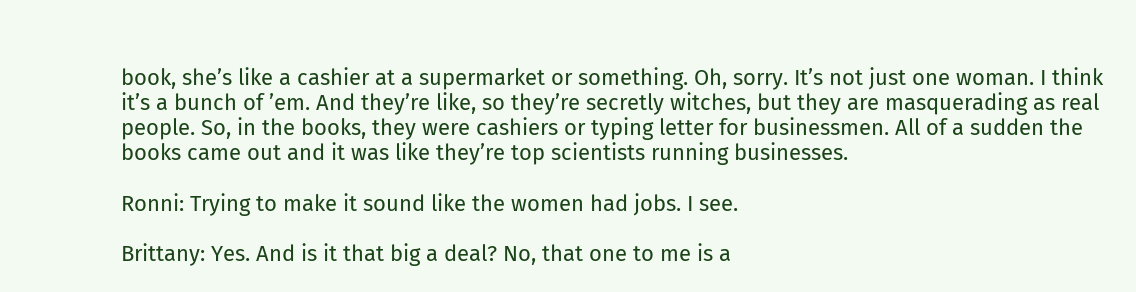book, she’s like a cashier at a supermarket or something. Oh, sorry. It’s not just one woman. I think it’s a bunch of ’em. And they’re like, so they’re secretly witches, but they are masquerading as real people. So, in the books, they were cashiers or typing letter for businessmen. All of a sudden the books came out and it was like they’re top scientists running businesses.

Ronni: Trying to make it sound like the women had jobs. I see.

Brittany: Yes. And is it that big a deal? No, that one to me is a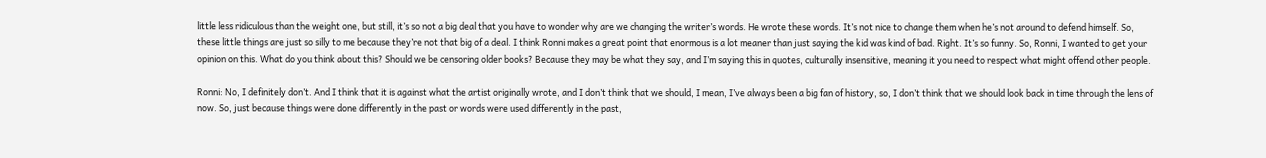little less ridiculous than the weight one, but still, it’s so not a big deal that you have to wonder why are we changing the writer’s words. He wrote these words. It’s not nice to change them when he’s not around to defend himself. So, these little things are just so silly to me because they’re not that big of a deal. I think Ronni makes a great point that enormous is a lot meaner than just saying the kid was kind of bad. Right. It’s so funny. So, Ronni, I wanted to get your opinion on this. What do you think about this? Should we be censoring older books? Because they may be what they say, and I’m saying this in quotes, culturally insensitive, meaning it you need to respect what might offend other people.

Ronni: No, I definitely don’t. And I think that it is against what the artist originally wrote, and I don’t think that we should, I mean, I’ve always been a big fan of history, so, I don’t think that we should look back in time through the lens of now. So, just because things were done differently in the past or words were used differently in the past,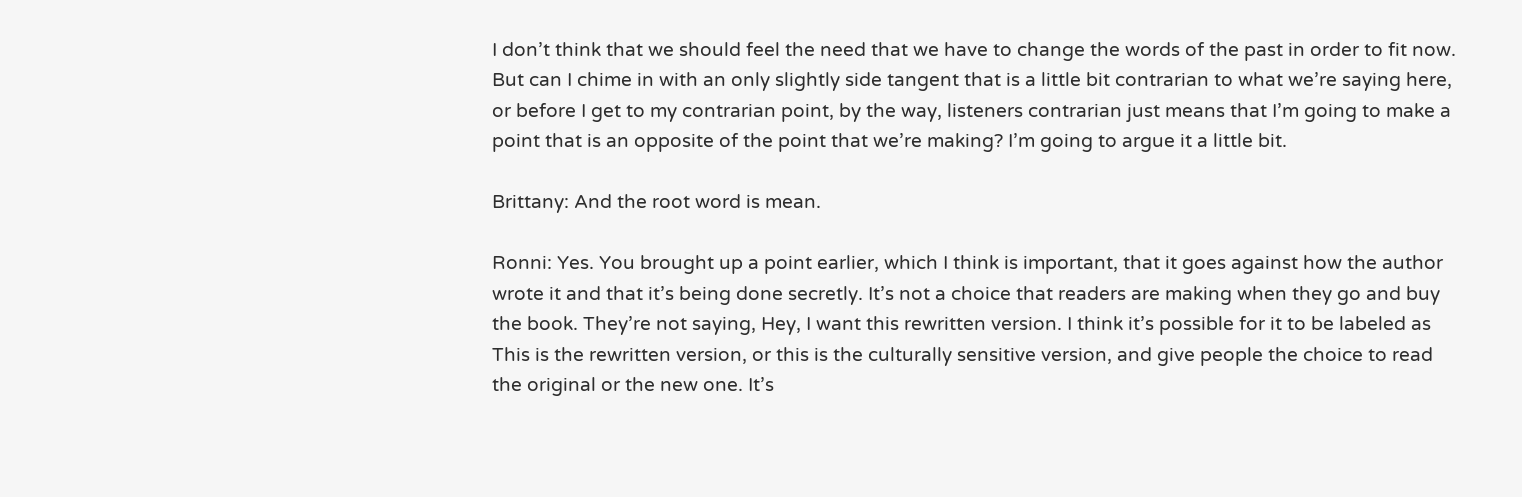I don’t think that we should feel the need that we have to change the words of the past in order to fit now. But can I chime in with an only slightly side tangent that is a little bit contrarian to what we’re saying here, or before I get to my contrarian point, by the way, listeners contrarian just means that I’m going to make a point that is an opposite of the point that we’re making? I’m going to argue it a little bit.

Brittany: And the root word is mean.

Ronni: Yes. You brought up a point earlier, which I think is important, that it goes against how the author wrote it and that it’s being done secretly. It’s not a choice that readers are making when they go and buy the book. They’re not saying, Hey, I want this rewritten version. I think it’s possible for it to be labeled as This is the rewritten version, or this is the culturally sensitive version, and give people the choice to read the original or the new one. It’s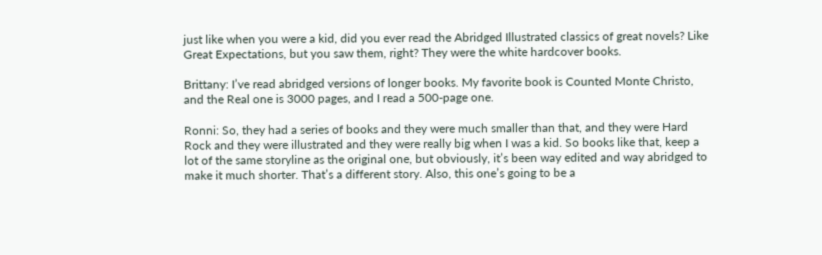just like when you were a kid, did you ever read the Abridged Illustrated classics of great novels? Like Great Expectations, but you saw them, right? They were the white hardcover books.

Brittany: I’ve read abridged versions of longer books. My favorite book is Counted Monte Christo, and the Real one is 3000 pages, and I read a 500-page one.

Ronni: So, they had a series of books and they were much smaller than that, and they were Hard Rock and they were illustrated and they were really big when I was a kid. So books like that, keep a lot of the same storyline as the original one, but obviously, it’s been way edited and way abridged to make it much shorter. That’s a different story. Also, this one’s going to be a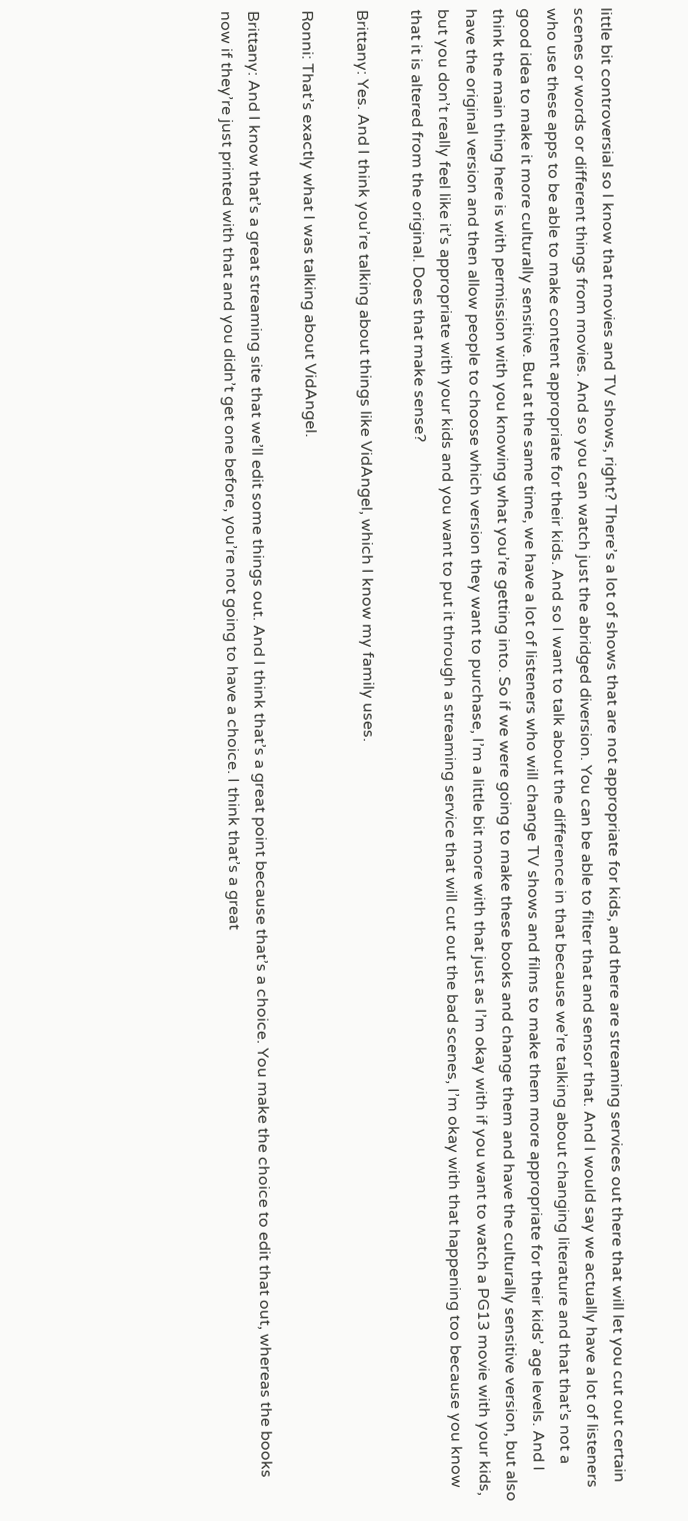little bit controversial so I know that movies and TV shows, right? There’s a lot of shows that are not appropriate for kids, and there are streaming services out there that will let you cut out certain scenes or words or different things from movies. And so you can watch just the abridged diversion. You can be able to filter that and sensor that. And I would say we actually have a lot of listeners who use these apps to be able to make content appropriate for their kids. And so I want to talk about the difference in that because we’re talking about changing literature and that that’s not a good idea to make it more culturally sensitive. But at the same time, we have a lot of listeners who will change TV shows and films to make them more appropriate for their kids’ age levels. And I think the main thing here is with permission with you knowing what you’re getting into. So if we were going to make these books and change them and have the culturally sensitive version, but also have the original version and then allow people to choose which version they want to purchase, I’m a little bit more with that just as I’m okay with if you want to watch a PG13 movie with your kids, but you don’t really feel like it’s appropriate with your kids and you want to put it through a streaming service that will cut out the bad scenes, I’m okay with that happening too because you know that it is altered from the original. Does that make sense?

Brittany: Yes. And I think you’re talking about things like VidAngel, which I know my family uses.

Ronni: That’s exactly what I was talking about VidAngel.

Brittany: And I know that’s a great streaming site that we’ll edit some things out. And I think that’s a great point because that’s a choice. You make the choice to edit that out, whereas the books now if they’re just printed with that and you didn’t get one before, you’re not going to have a choice. I think that’s a great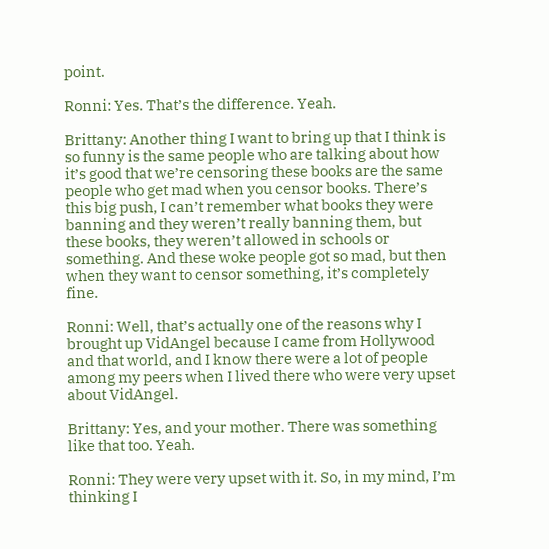point.

Ronni: Yes. That’s the difference. Yeah.

Brittany: Another thing I want to bring up that I think is so funny is the same people who are talking about how it’s good that we’re censoring these books are the same people who get mad when you censor books. There’s this big push, I can’t remember what books they were banning and they weren’t really banning them, but these books, they weren’t allowed in schools or something. And these woke people got so mad, but then when they want to censor something, it’s completely fine.

Ronni: Well, that’s actually one of the reasons why I brought up VidAngel because I came from Hollywood and that world, and I know there were a lot of people among my peers when I lived there who were very upset about VidAngel.

Brittany: Yes, and your mother. There was something like that too. Yeah.

Ronni: They were very upset with it. So, in my mind, I’m thinking I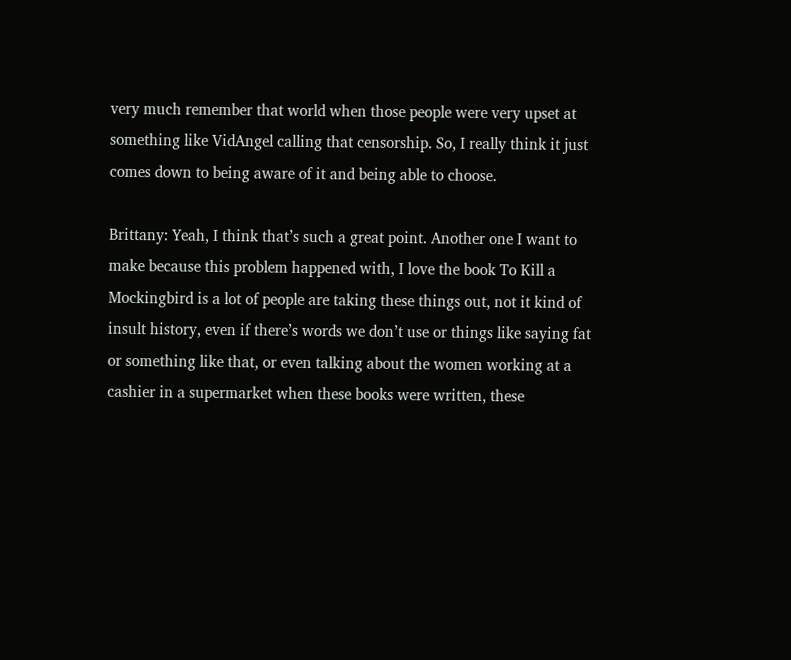very much remember that world when those people were very upset at something like VidAngel calling that censorship. So, I really think it just comes down to being aware of it and being able to choose.

Brittany: Yeah, I think that’s such a great point. Another one I want to make because this problem happened with, I love the book To Kill a Mockingbird is a lot of people are taking these things out, not it kind of insult history, even if there’s words we don’t use or things like saying fat or something like that, or even talking about the women working at a cashier in a supermarket when these books were written, these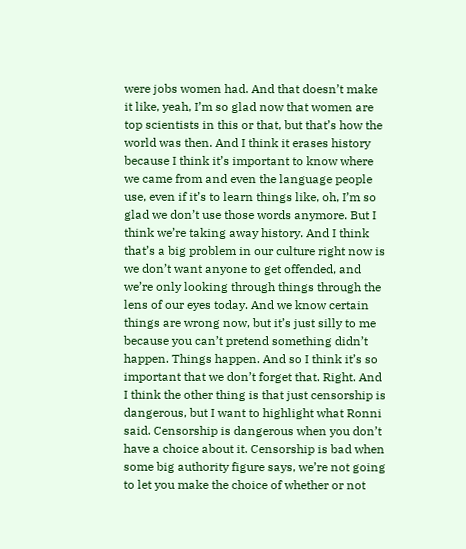were jobs women had. And that doesn’t make it like, yeah, I’m so glad now that women are top scientists in this or that, but that’s how the world was then. And I think it erases history because I think it’s important to know where we came from and even the language people use, even if it’s to learn things like, oh, I’m so glad we don’t use those words anymore. But I think we’re taking away history. And I think that’s a big problem in our culture right now is we don’t want anyone to get offended, and we’re only looking through things through the lens of our eyes today. And we know certain things are wrong now, but it’s just silly to me because you can’t pretend something didn’t happen. Things happen. And so I think it’s so important that we don’t forget that. Right. And I think the other thing is that just censorship is dangerous, but I want to highlight what Ronni said. Censorship is dangerous when you don’t have a choice about it. Censorship is bad when some big authority figure says, we’re not going to let you make the choice of whether or not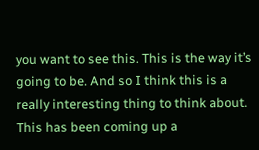you want to see this. This is the way it’s going to be. And so I think this is a really interesting thing to think about. This has been coming up a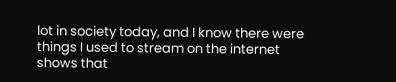lot in society today, and I know there were things I used to stream on the internet shows that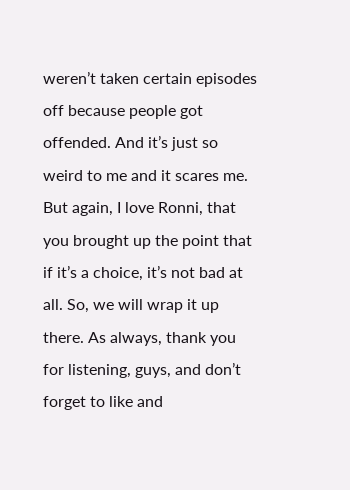weren’t taken certain episodes off because people got offended. And it’s just so weird to me and it scares me. But again, I love Ronni, that you brought up the point that if it’s a choice, it’s not bad at all. So, we will wrap it up there. As always, thank you for listening, guys, and don’t forget to like and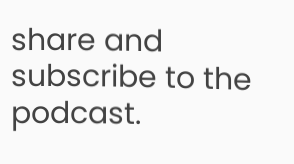share and subscribe to the podcast.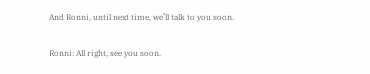And Ronni, until next time, we’ll talk to you soon.

Ronni: All right, see you soon.